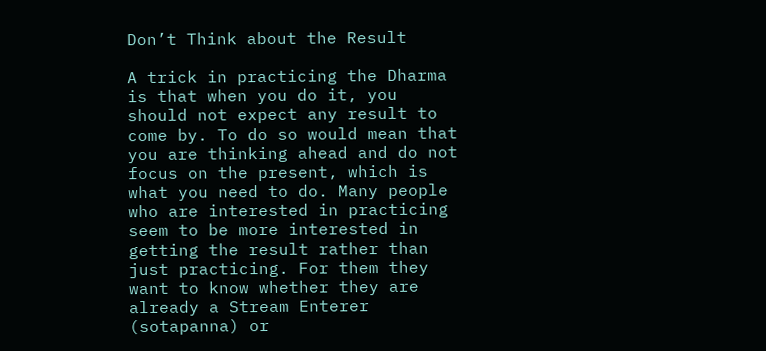Don’t Think about the Result

A trick in practicing the Dharma is that when you do it, you should not expect any result to come by. To do so would mean that you are thinking ahead and do not focus on the present, which is what you need to do. Many people who are interested in practicing seem to be more interested in getting the result rather than just practicing. For them they want to know whether they are already a Stream Enterer (sotapanna) or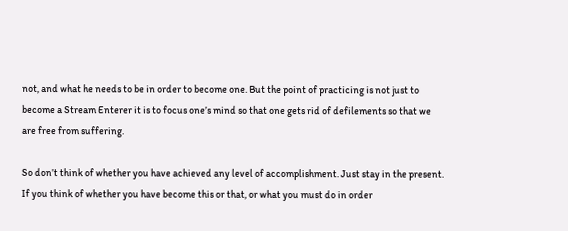not, and what he needs to be in order to become one. But the point of practicing is not just to become a Stream Enterer it is to focus one’s mind so that one gets rid of defilements so that we are free from suffering.

So don’t think of whether you have achieved any level of accomplishment. Just stay in the present. If you think of whether you have become this or that, or what you must do in order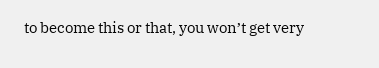to become this or that, you won’t get very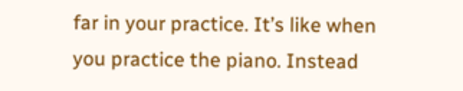far in your practice. It’s like when you practice the piano. Instead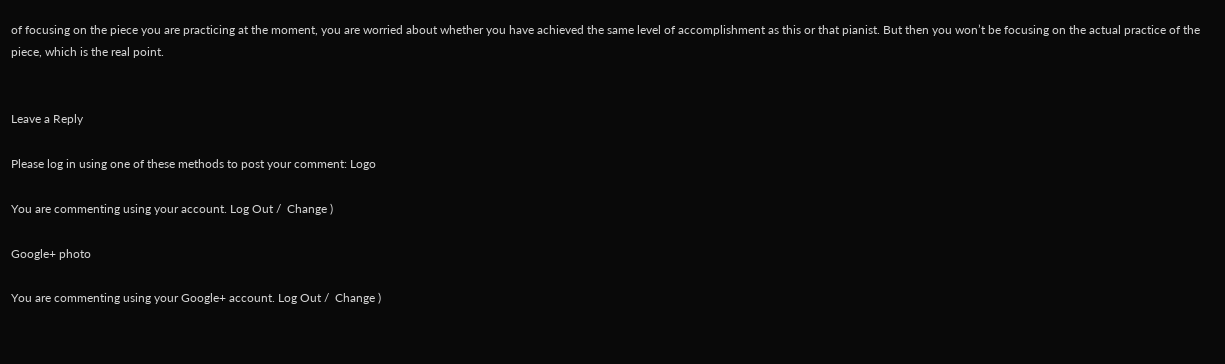of focusing on the piece you are practicing at the moment, you are worried about whether you have achieved the same level of accomplishment as this or that pianist. But then you won’t be focusing on the actual practice of the piece, which is the real point.


Leave a Reply

Please log in using one of these methods to post your comment: Logo

You are commenting using your account. Log Out /  Change )

Google+ photo

You are commenting using your Google+ account. Log Out /  Change )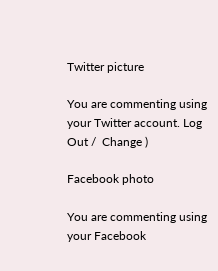Twitter picture

You are commenting using your Twitter account. Log Out /  Change )

Facebook photo

You are commenting using your Facebook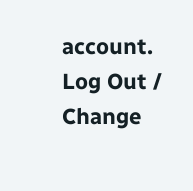account. Log Out /  Change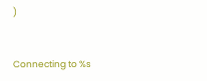)


Connecting to %s